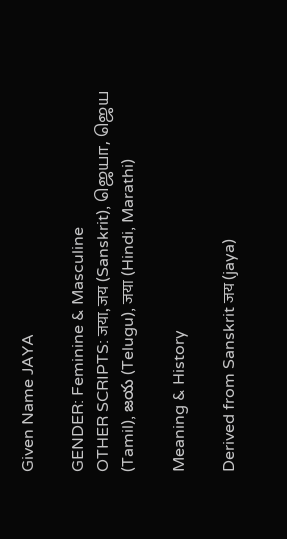Given Name JAYA

GENDER: Feminine & Masculine
OTHER SCRIPTS: जया, जय (Sanskrit), ஜெயா, ஜெய (Tamil), జయ (Telugu), जया (Hindi, Marathi)

Meaning & History

Derived from Sanskrit जय (jaya)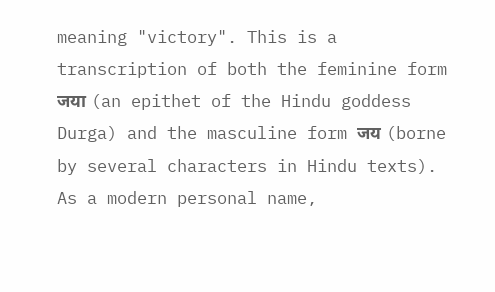meaning "victory". This is a transcription of both the feminine form जया (an epithet of the Hindu goddess Durga) and the masculine form जय (borne by several characters in Hindu texts). As a modern personal name,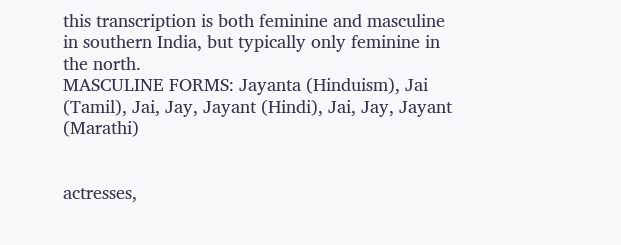this transcription is both feminine and masculine in southern India, but typically only feminine in the north.
MASCULINE FORMS: Jayanta (Hinduism), Jai (Tamil), Jai, Jay, Jayant (Hindi), Jai, Jay, Jayant (Marathi)


actresses,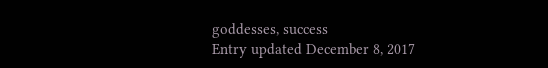goddesses, success
Entry updated December 8, 2017